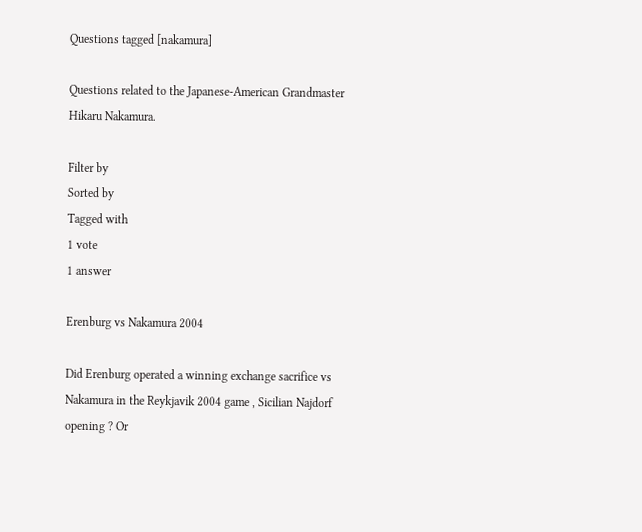Questions tagged [nakamura]

Questions related to the Japanese-American Grandmaster Hikaru Nakamura.

Filter by
Sorted by
Tagged with
1 vote
1 answer

Erenburg vs Nakamura 2004

Did Erenburg operated a winning exchange sacrifice vs Nakamura in the Reykjavik 2004 game , Sicilian Najdorf opening ? Or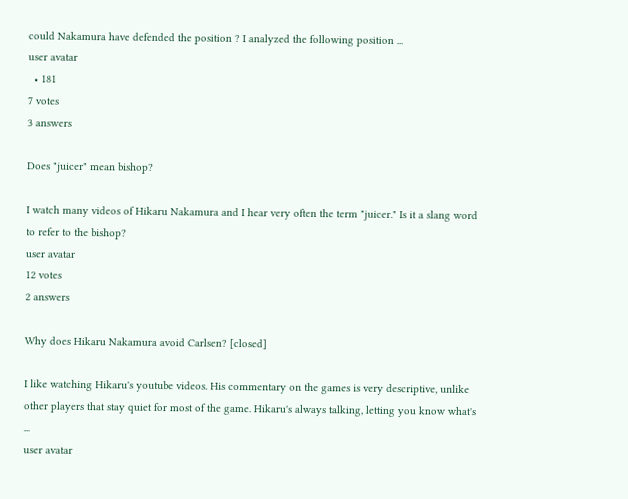could Nakamura have defended the position ? I analyzed the following position ...
user avatar
  • 181
7 votes
3 answers

Does "juicer" mean bishop?

I watch many videos of Hikaru Nakamura and I hear very often the term "juicer." Is it a slang word to refer to the bishop?
user avatar
12 votes
2 answers

Why does Hikaru Nakamura avoid Carlsen? [closed]

I like watching Hikaru's youtube videos. His commentary on the games is very descriptive, unlike other players that stay quiet for most of the game. Hikaru's always talking, letting you know what's ...
user avatar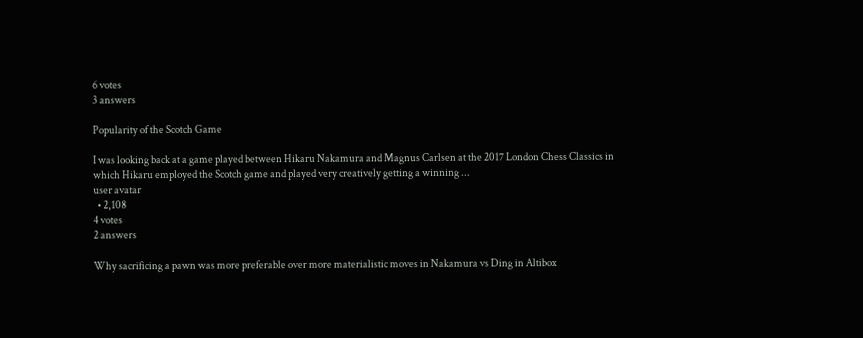6 votes
3 answers

Popularity of the Scotch Game

I was looking back at a game played between Hikaru Nakamura and Magnus Carlsen at the 2017 London Chess Classics in which Hikaru employed the Scotch game and played very creatively getting a winning ...
user avatar
  • 2,108
4 votes
2 answers

Why sacrificing a pawn was more preferable over more materialistic moves in Nakamura vs Ding in Altibox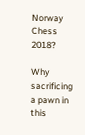Norway Chess 2018?

Why sacrificing a pawn in this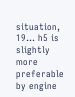situation, 19... h5 is slightly more preferable by engine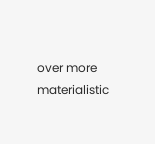over more materialistic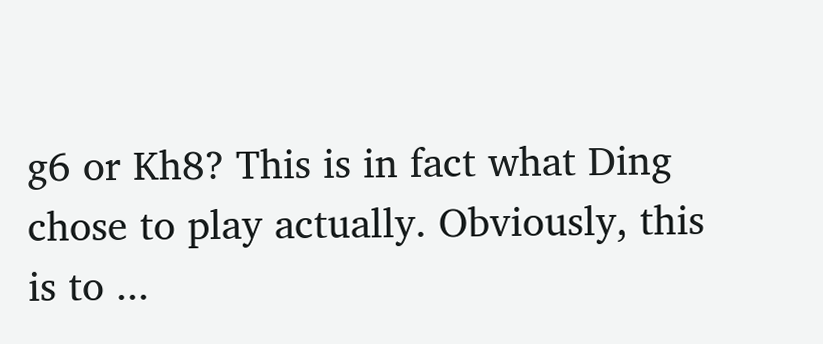g6 or Kh8? This is in fact what Ding chose to play actually. Obviously, this is to ...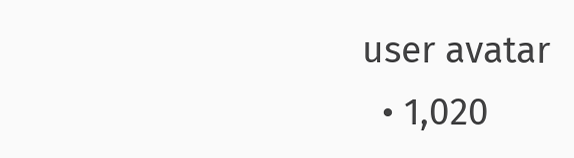user avatar
  • 1,020